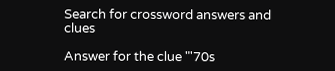Search for crossword answers and clues

Answer for the clue "'70s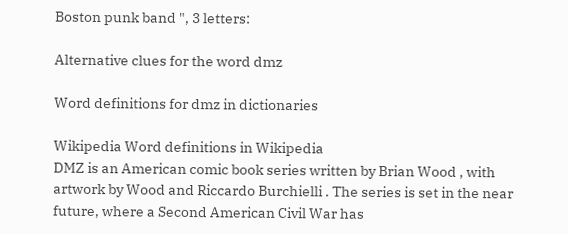Boston punk band ", 3 letters:

Alternative clues for the word dmz

Word definitions for dmz in dictionaries

Wikipedia Word definitions in Wikipedia
DMZ is an American comic book series written by Brian Wood , with artwork by Wood and Riccardo Burchielli . The series is set in the near future, where a Second American Civil War has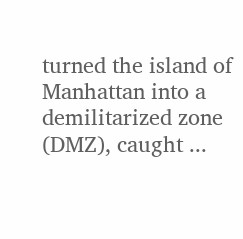turned the island of Manhattan into a demilitarized zone (DMZ), caught ...